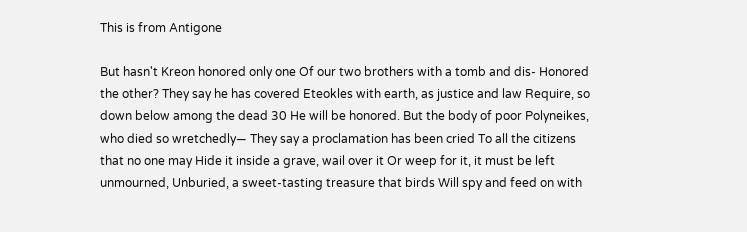This is from Antigone

But hasn't Kreon honored only one Of our two brothers with a tomb and dis- Honored the other? They say he has covered Eteokles with earth, as justice and law Require, so down below among the dead 30 He will be honored. But the body of poor Polyneikes, who died so wretchedly— They say a proclamation has been cried To all the citizens that no one may Hide it inside a grave, wail over it Or weep for it, it must be left unmourned, Unburied, a sweet-tasting treasure that birds Will spy and feed on with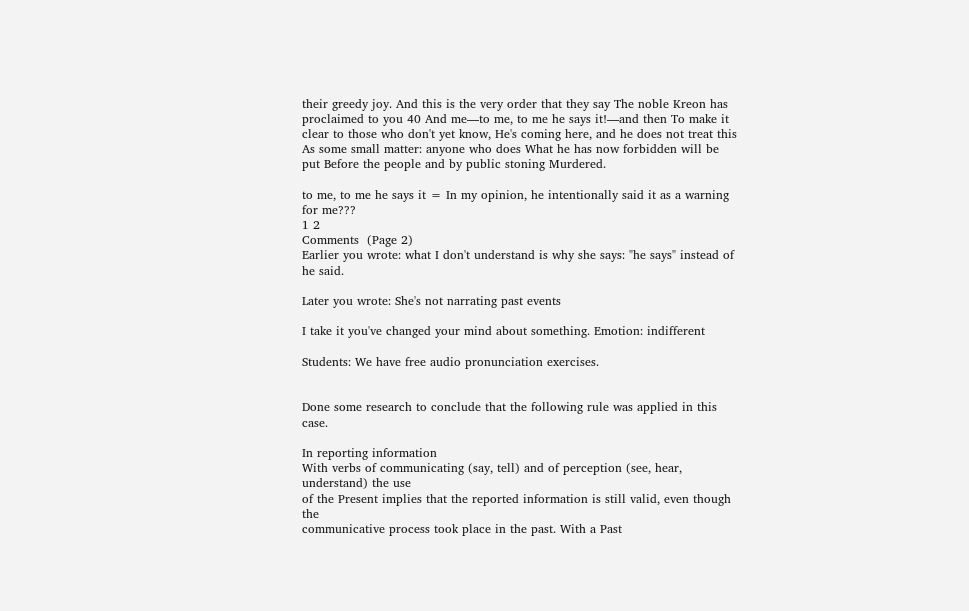their greedy joy. And this is the very order that they say The noble Kreon has proclaimed to you 40 And me—to me, to me he says it!—and then To make it clear to those who don't yet know, He's coming here, and he does not treat this As some small matter: anyone who does What he has now forbidden will be put Before the people and by public stoning Murdered.

to me, to me he says it = In my opinion, he intentionally said it as a warning for me???
1 2
Comments  (Page 2)
Earlier you wrote: what I don't understand is why she says: "he says" instead of he said.

Later you wrote: She's not narrating past events

I take it you've changed your mind about something. Emotion: indifferent

Students: We have free audio pronunciation exercises.


Done some research to conclude that the following rule was applied in this case.

In reporting information
With verbs of communicating (say, tell) and of perception (see, hear, understand) the use
of the Present implies that the reported information is still valid, even though the
communicative process took place in the past. With a Past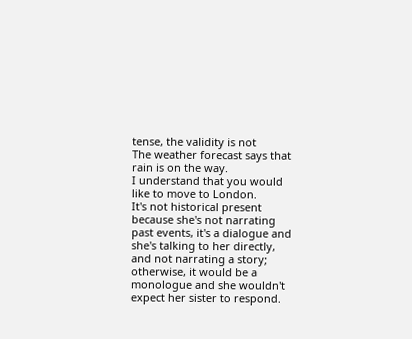tense, the validity is not
The weather forecast says that rain is on the way.
I understand that you would like to move to London.
It's not historical present because she's not narrating past events, it's a dialogue and she's talking to her directly, and not narrating a story; otherwise, it would be a monologue and she wouldn't expect her sister to respond.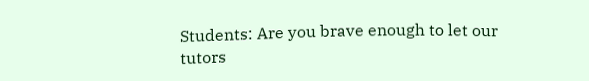Students: Are you brave enough to let our tutors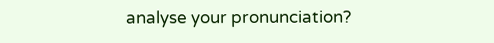analyse your pronunciation?